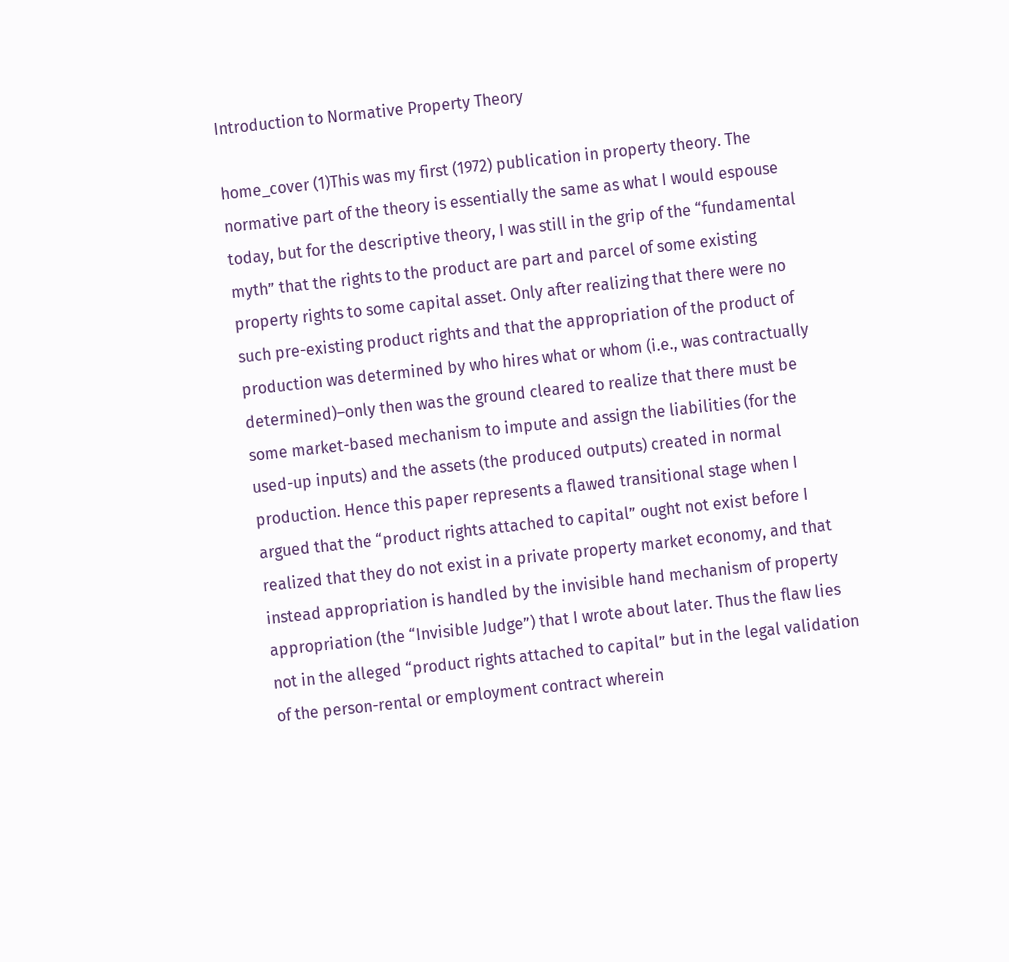Introduction to Normative Property Theory

home_cover (1)This was my first (1972) publication in property theory. The normative part of the theory is essentially the same as what I would espouse today, but for the descriptive theory, I was still in the grip of the “fundamental myth” that the rights to the product are part and parcel of some existing property rights to some capital asset. Only after realizing that there were no such pre-existing product rights and that the appropriation of the product of production was determined by who hires what or whom (i.e., was contractually determined)–only then was the ground cleared to realize that there must be some market-based mechanism to impute and assign the liabilities (for the used-up inputs) and the assets (the produced outputs) created in normal production. Hence this paper represents a flawed transitional stage when I argued that the “product rights attached to capital” ought not exist before I realized that they do not exist in a private property market economy, and that instead appropriation is handled by the invisible hand mechanism of property appropriation (the “Invisible Judge”) that I wrote about later. Thus the flaw lies not in the alleged “product rights attached to capital” but in the legal validation of the person-rental or employment contract wherein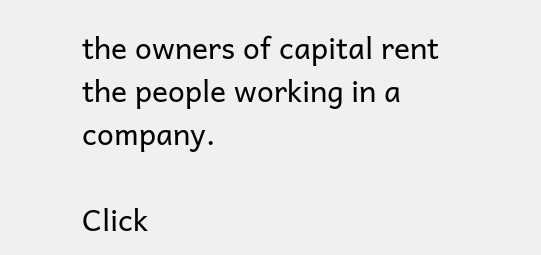the owners of capital rent the people working in a company.

Click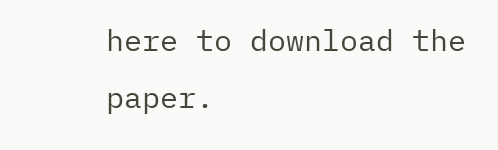here to download the paper.